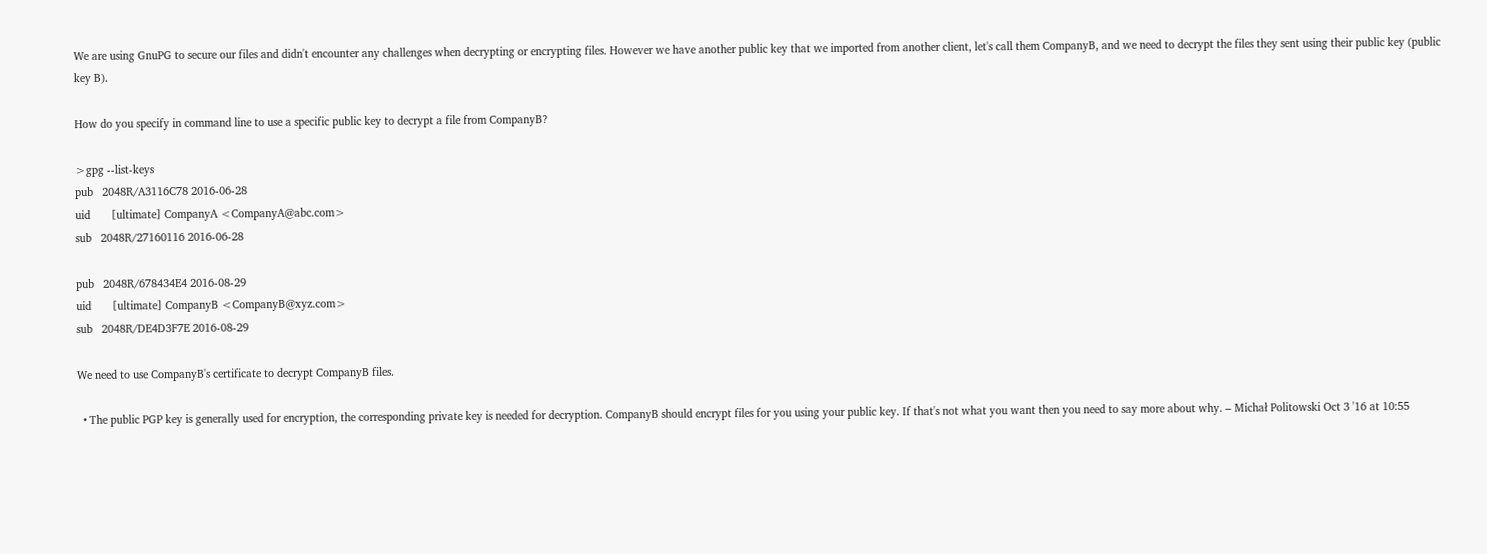We are using GnuPG to secure our files and didn't encounter any challenges when decrypting or encrypting files. However we have another public key that we imported from another client, let's call them CompanyB, and we need to decrypt the files they sent using their public key (public key B).

How do you specify in command line to use a specific public key to decrypt a file from CompanyB?

>gpg --list-keys
pub   2048R/A3116C78 2016-06-28
uid       [ultimate] CompanyA <CompanyA@abc.com>
sub   2048R/27160116 2016-06-28

pub   2048R/678434E4 2016-08-29
uid       [ultimate] CompanyB <CompanyB@xyz.com>
sub   2048R/DE4D3F7E 2016-08-29

We need to use CompanyB's certificate to decrypt CompanyB files.

  • The public PGP key is generally used for encryption, the corresponding private key is needed for decryption. CompanyB should encrypt files for you using your public key. If that's not what you want then you need to say more about why. – Michał Politowski Oct 3 '16 at 10:55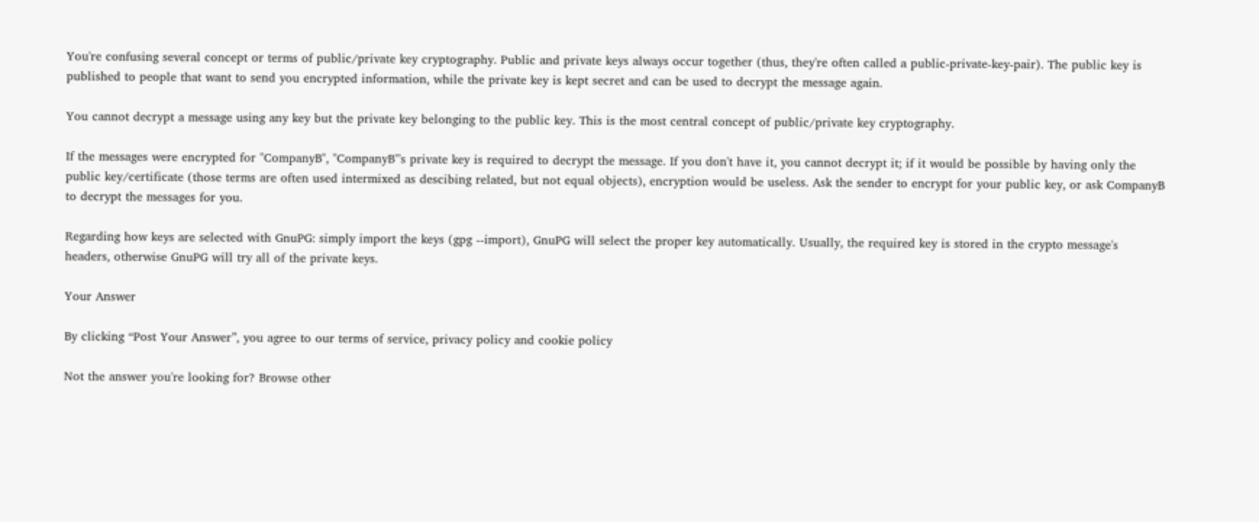You're confusing several concept or terms of public/private key cryptography. Public and private keys always occur together (thus, they're often called a public-private-key-pair). The public key is published to people that want to send you encrypted information, while the private key is kept secret and can be used to decrypt the message again.

You cannot decrypt a message using any key but the private key belonging to the public key. This is the most central concept of public/private key cryptography.

If the messages were encrypted for "CompanyB", "CompanyB"'s private key is required to decrypt the message. If you don't have it, you cannot decrypt it; if it would be possible by having only the public key/certificate (those terms are often used intermixed as descibing related, but not equal objects), encryption would be useless. Ask the sender to encrypt for your public key, or ask CompanyB to decrypt the messages for you.

Regarding how keys are selected with GnuPG: simply import the keys (gpg --import), GnuPG will select the proper key automatically. Usually, the required key is stored in the crypto message's headers, otherwise GnuPG will try all of the private keys.

Your Answer

By clicking “Post Your Answer”, you agree to our terms of service, privacy policy and cookie policy

Not the answer you're looking for? Browse other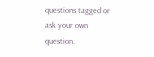questions tagged or ask your own question.